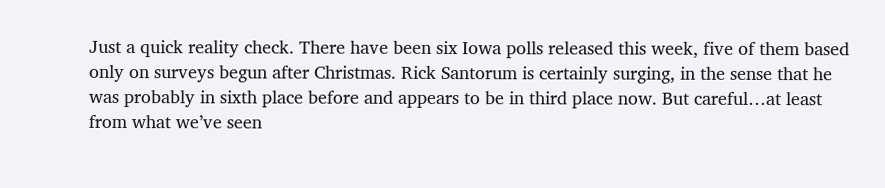Just a quick reality check. There have been six Iowa polls released this week, five of them based only on surveys begun after Christmas. Rick Santorum is certainly surging, in the sense that he was probably in sixth place before and appears to be in third place now. But careful…at least from what we’ve seen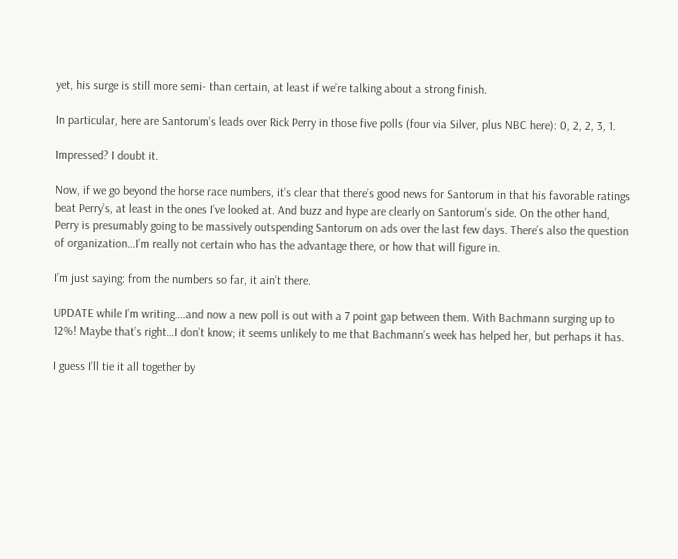yet, his surge is still more semi- than certain, at least if we’re talking about a strong finish.

In particular, here are Santorum’s leads over Rick Perry in those five polls (four via Silver, plus NBC here): 0, 2, 2, 3, 1.

Impressed? I doubt it.

Now, if we go beyond the horse race numbers, it’s clear that there’s good news for Santorum in that his favorable ratings beat Perry’s, at least in the ones I’ve looked at. And buzz and hype are clearly on Santorum’s side. On the other hand, Perry is presumably going to be massively outspending Santorum on ads over the last few days. There’s also the question of organization…I’m really not certain who has the advantage there, or how that will figure in.

I’m just saying: from the numbers so far, it ain’t there.

UPDATE while I’m writing….and now a new poll is out with a 7 point gap between them. With Bachmann surging up to 12%! Maybe that’s right…I don’t know; it seems unlikely to me that Bachmann’s week has helped her, but perhaps it has.

I guess I’ll tie it all together by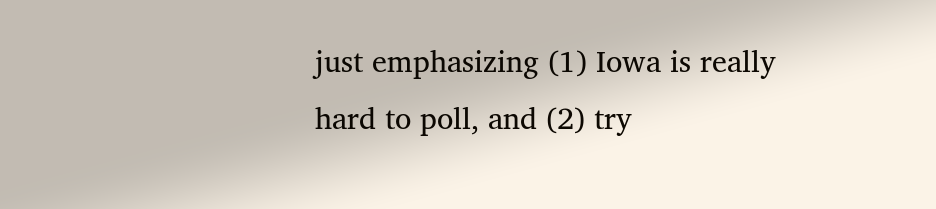just emphasizing (1) Iowa is really hard to poll, and (2) try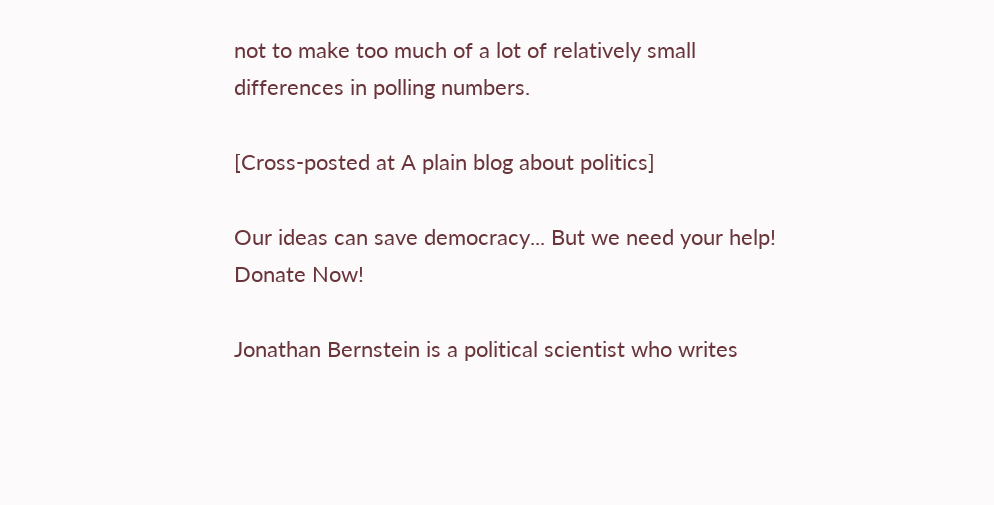not to make too much of a lot of relatively small differences in polling numbers.

[Cross-posted at A plain blog about politics]

Our ideas can save democracy... But we need your help! Donate Now!

Jonathan Bernstein is a political scientist who writes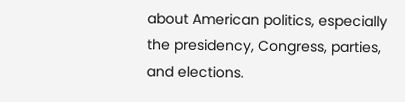about American politics, especially the presidency, Congress, parties, and elections.